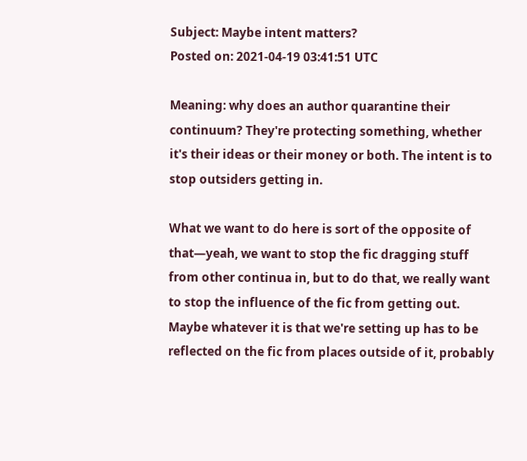Subject: Maybe intent matters?
Posted on: 2021-04-19 03:41:51 UTC

Meaning: why does an author quarantine their continuum? They're protecting something, whether it's their ideas or their money or both. The intent is to stop outsiders getting in.

What we want to do here is sort of the opposite of that—yeah, we want to stop the fic dragging stuff from other continua in, but to do that, we really want to stop the influence of the fic from getting out. Maybe whatever it is that we're setting up has to be reflected on the fic from places outside of it, probably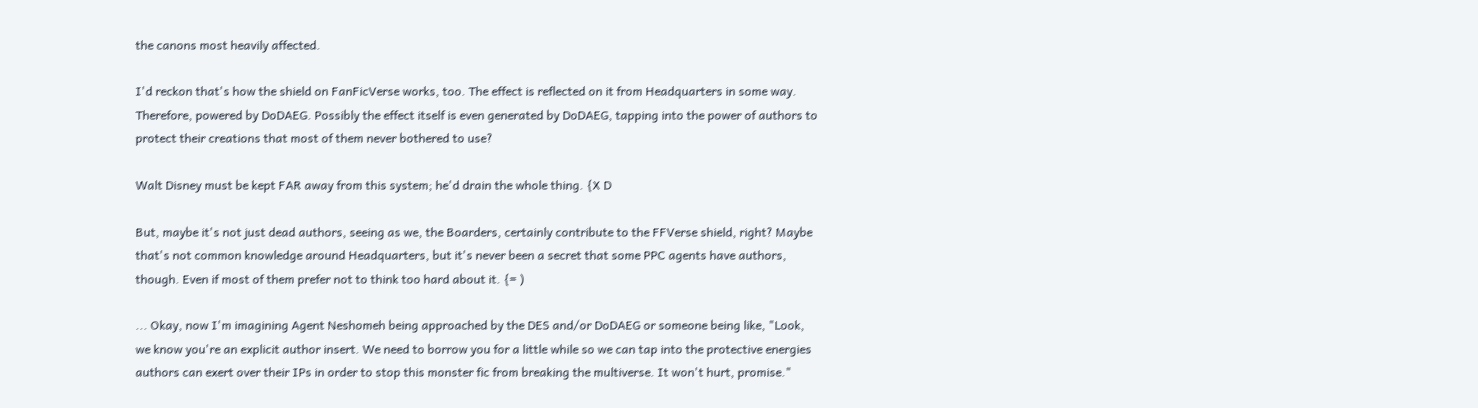the canons most heavily affected.

I'd reckon that's how the shield on FanFicVerse works, too. The effect is reflected on it from Headquarters in some way. Therefore, powered by DoDAEG. Possibly the effect itself is even generated by DoDAEG, tapping into the power of authors to protect their creations that most of them never bothered to use?

Walt Disney must be kept FAR away from this system; he'd drain the whole thing. {X D

But, maybe it's not just dead authors, seeing as we, the Boarders, certainly contribute to the FFVerse shield, right? Maybe that's not common knowledge around Headquarters, but it's never been a secret that some PPC agents have authors, though. Even if most of them prefer not to think too hard about it. {= )

... Okay, now I'm imagining Agent Neshomeh being approached by the DES and/or DoDAEG or someone being like, "Look, we know you're an explicit author insert. We need to borrow you for a little while so we can tap into the protective energies authors can exert over their IPs in order to stop this monster fic from breaking the multiverse. It won't hurt, promise."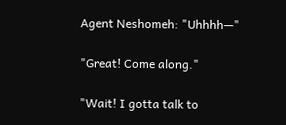Agent Neshomeh: "Uhhhh—"

"Great! Come along."

"Wait! I gotta talk to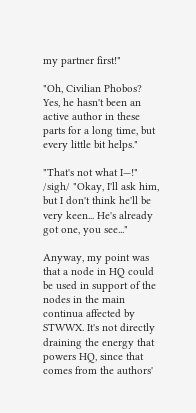my partner first!"

"Oh, Civilian Phobos? Yes, he hasn't been an active author in these parts for a long time, but every little bit helps."

"That's not what I—!" /sigh/ "Okay, I'll ask him, but I don't think he'll be very keen... He's already got one, you see..."

Anyway, my point was that a node in HQ could be used in support of the nodes in the main continua affected by STWWX. It's not directly draining the energy that powers HQ, since that comes from the authors'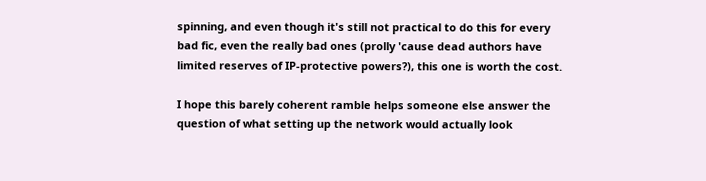spinning, and even though it's still not practical to do this for every bad fic, even the really bad ones (prolly 'cause dead authors have limited reserves of IP-protective powers?), this one is worth the cost.

I hope this barely coherent ramble helps someone else answer the question of what setting up the network would actually look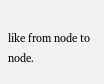like from node to node.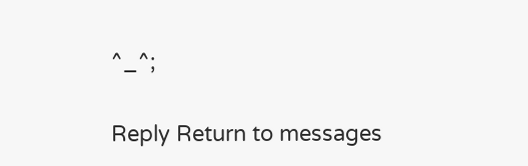^_^;


Reply Return to messages